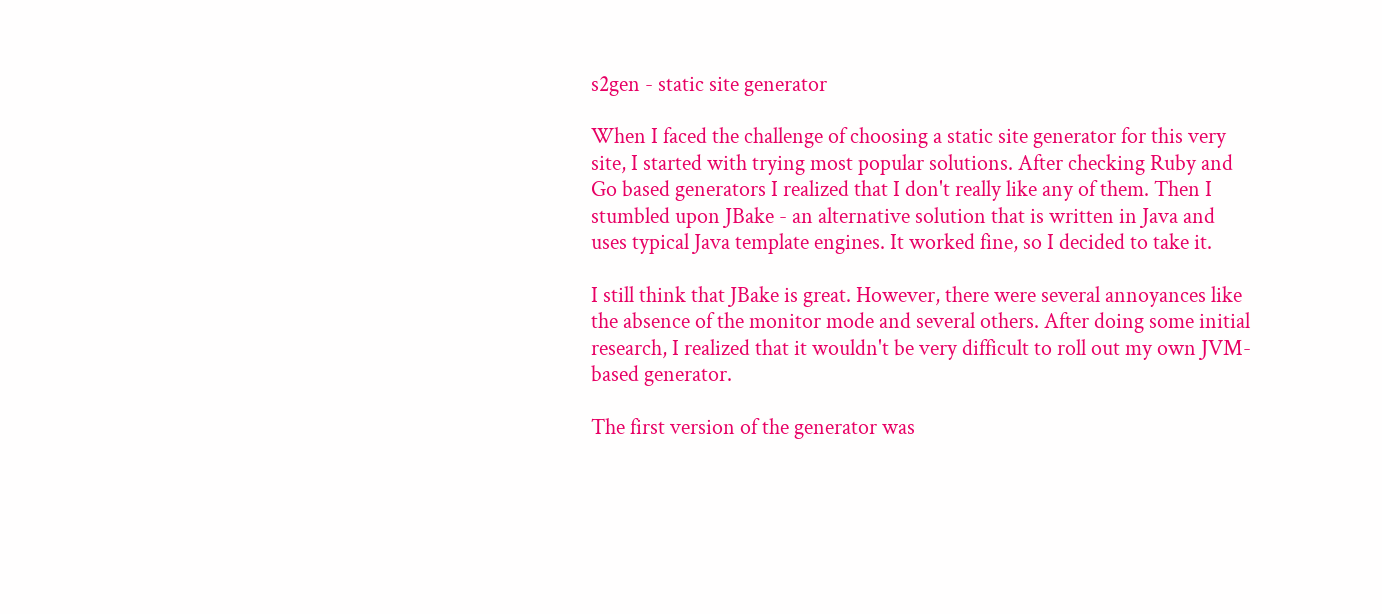s2gen - static site generator

When I faced the challenge of choosing a static site generator for this very site, I started with trying most popular solutions. After checking Ruby and Go based generators I realized that I don't really like any of them. Then I stumbled upon JBake - an alternative solution that is written in Java and uses typical Java template engines. It worked fine, so I decided to take it.

I still think that JBake is great. However, there were several annoyances like the absence of the monitor mode and several others. After doing some initial research, I realized that it wouldn't be very difficult to roll out my own JVM-based generator.

The first version of the generator was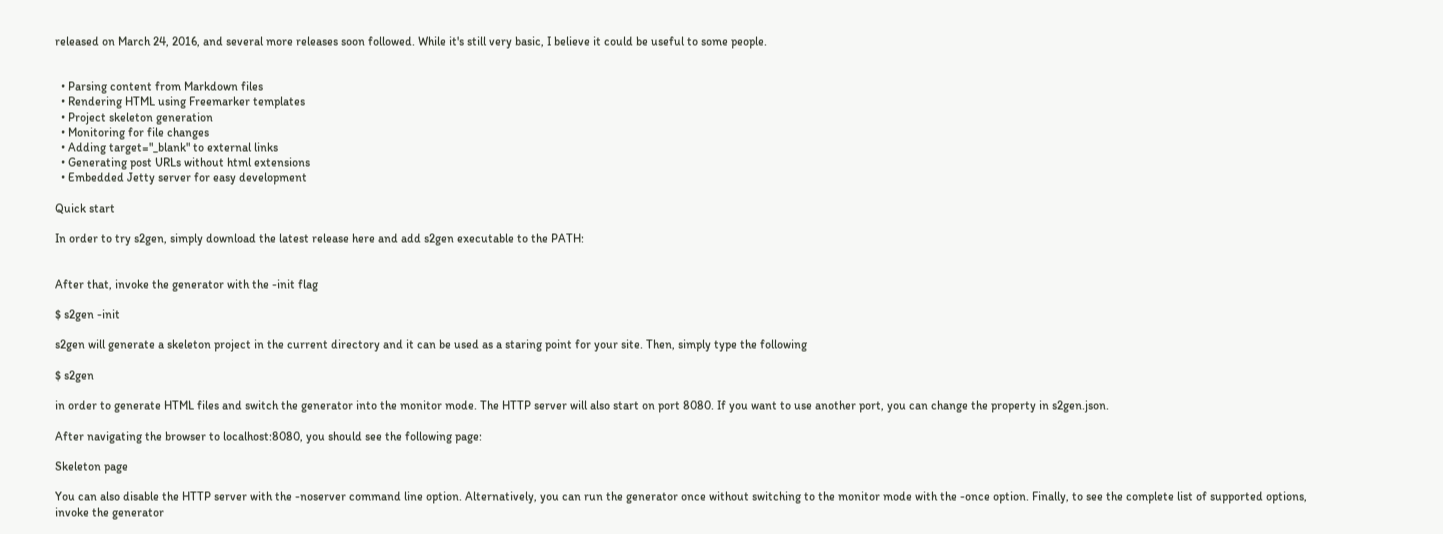released on March 24, 2016, and several more releases soon followed. While it's still very basic, I believe it could be useful to some people.


  • Parsing content from Markdown files
  • Rendering HTML using Freemarker templates
  • Project skeleton generation
  • Monitoring for file changes
  • Adding target="_blank" to external links
  • Generating post URLs without html extensions
  • Embedded Jetty server for easy development

Quick start

In order to try s2gen, simply download the latest release here and add s2gen executable to the PATH:


After that, invoke the generator with the -init flag

$ s2gen -init

s2gen will generate a skeleton project in the current directory and it can be used as a staring point for your site. Then, simply type the following

$ s2gen

in order to generate HTML files and switch the generator into the monitor mode. The HTTP server will also start on port 8080. If you want to use another port, you can change the property in s2gen.json.

After navigating the browser to localhost:8080, you should see the following page:

Skeleton page

You can also disable the HTTP server with the -noserver command line option. Alternatively, you can run the generator once without switching to the monitor mode with the -once option. Finally, to see the complete list of supported options, invoke the generator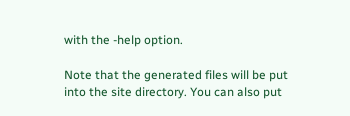with the -help option.

Note that the generated files will be put into the site directory. You can also put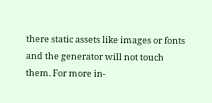there static assets like images or fonts and the generator will not touch them. For more in-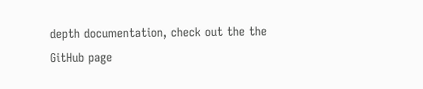depth documentation, check out the the GitHub page